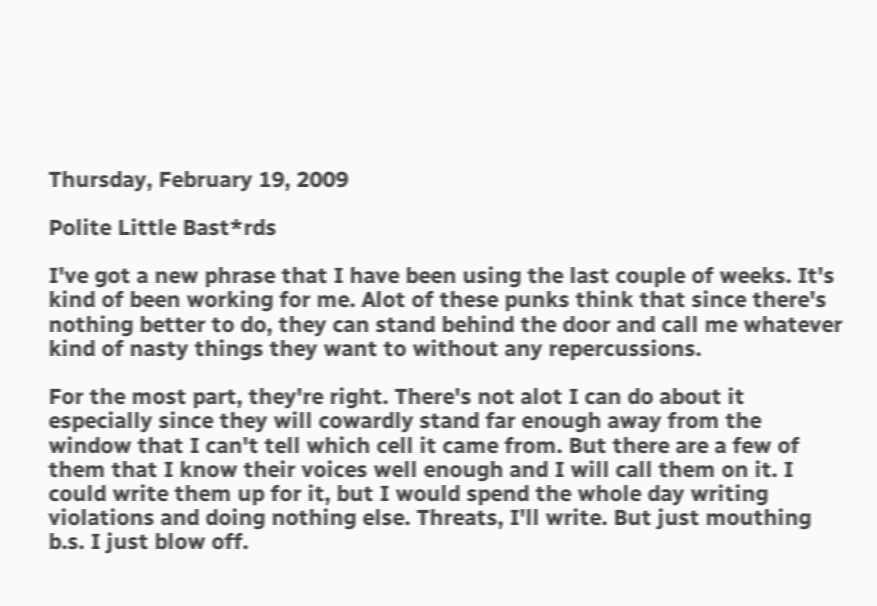Thursday, February 19, 2009

Polite Little Bast*rds

I've got a new phrase that I have been using the last couple of weeks. It's kind of been working for me. Alot of these punks think that since there's nothing better to do, they can stand behind the door and call me whatever kind of nasty things they want to without any repercussions.

For the most part, they're right. There's not alot I can do about it especially since they will cowardly stand far enough away from the window that I can't tell which cell it came from. But there are a few of them that I know their voices well enough and I will call them on it. I could write them up for it, but I would spend the whole day writing violations and doing nothing else. Threats, I'll write. But just mouthing b.s. I just blow off.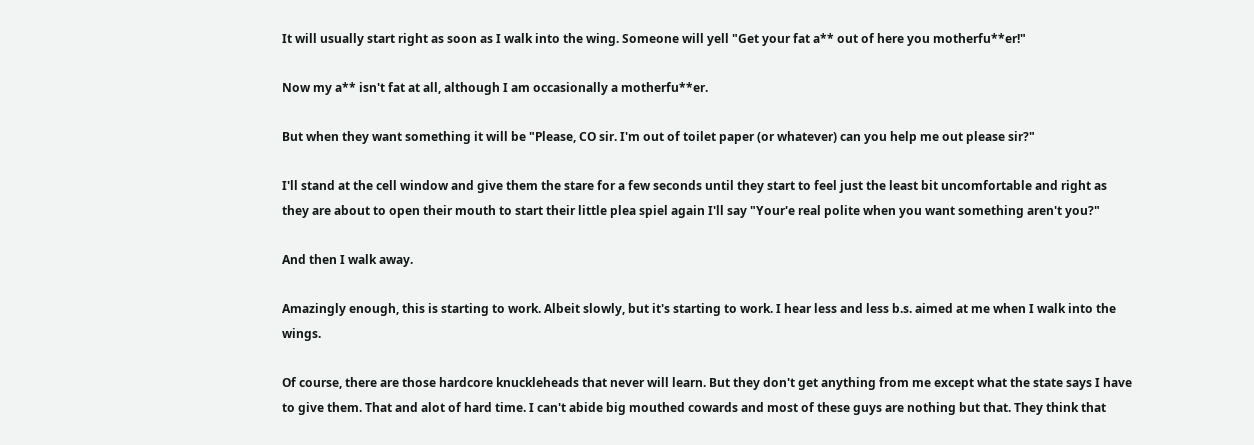It will usually start right as soon as I walk into the wing. Someone will yell "Get your fat a** out of here you motherfu**er!"

Now my a** isn't fat at all, although I am occasionally a motherfu**er.

But when they want something it will be "Please, CO sir. I'm out of toilet paper (or whatever) can you help me out please sir?"

I'll stand at the cell window and give them the stare for a few seconds until they start to feel just the least bit uncomfortable and right as they are about to open their mouth to start their little plea spiel again I'll say "Your'e real polite when you want something aren't you?"

And then I walk away.

Amazingly enough, this is starting to work. Albeit slowly, but it's starting to work. I hear less and less b.s. aimed at me when I walk into the wings.

Of course, there are those hardcore knuckleheads that never will learn. But they don't get anything from me except what the state says I have to give them. That and alot of hard time. I can't abide big mouthed cowards and most of these guys are nothing but that. They think that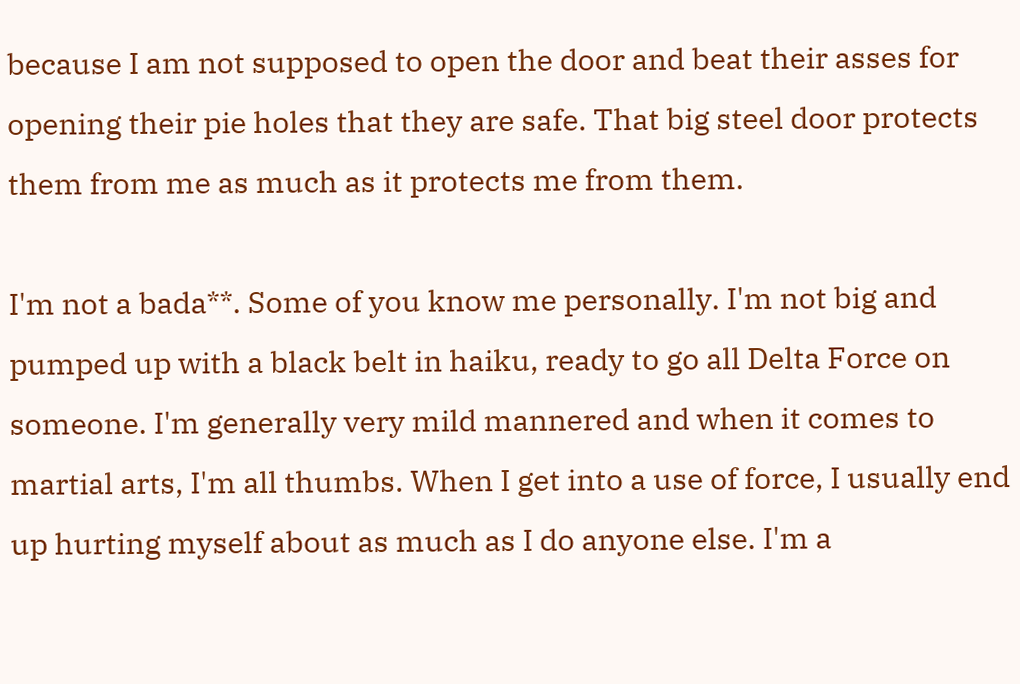because I am not supposed to open the door and beat their asses for opening their pie holes that they are safe. That big steel door protects them from me as much as it protects me from them.

I'm not a bada**. Some of you know me personally. I'm not big and pumped up with a black belt in haiku, ready to go all Delta Force on someone. I'm generally very mild mannered and when it comes to martial arts, I'm all thumbs. When I get into a use of force, I usually end up hurting myself about as much as I do anyone else. I'm a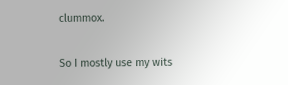clummox.

So I mostly use my wits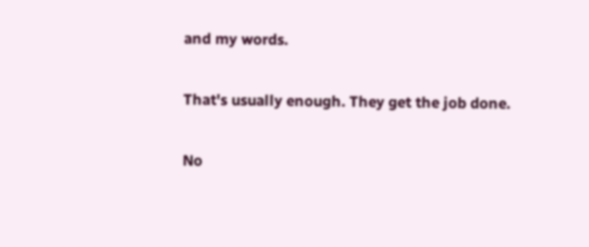and my words.

That's usually enough. They get the job done.

No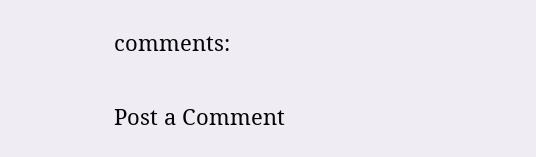comments:

Post a Comment